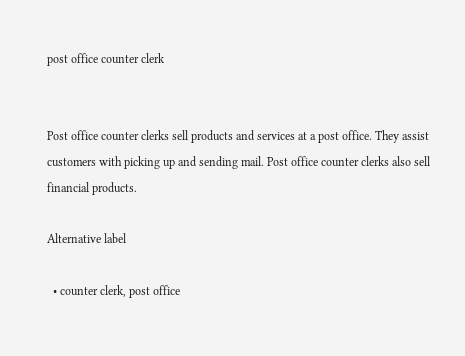post office counter clerk


Post office counter clerks sell products and services at a post office. They assist customers with picking up and sending mail. Post office counter clerks also sell financial products.

Alternative label

  • counter clerk, post office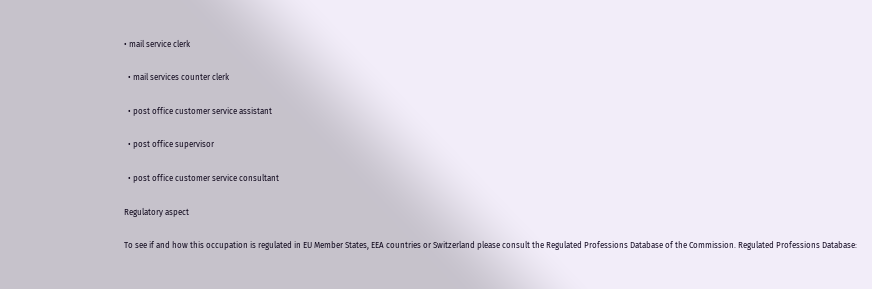• mail service clerk

  • mail services counter clerk

  • post office customer service assistant

  • post office supervisor

  • post office customer service consultant

Regulatory aspect

To see if and how this occupation is regulated in EU Member States, EEA countries or Switzerland please consult the Regulated Professions Database of the Commission. Regulated Professions Database: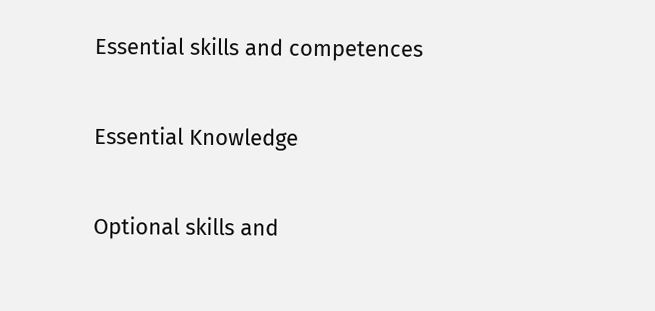Essential skills and competences

Essential Knowledge

Optional skills and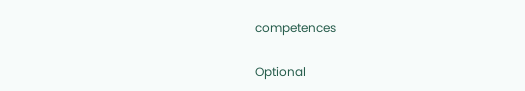competences

Optional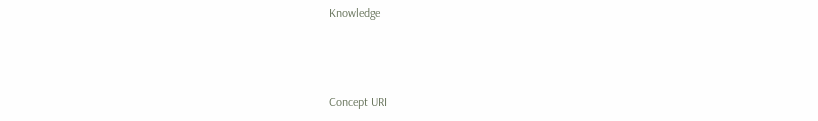Knowledge



Concept URI